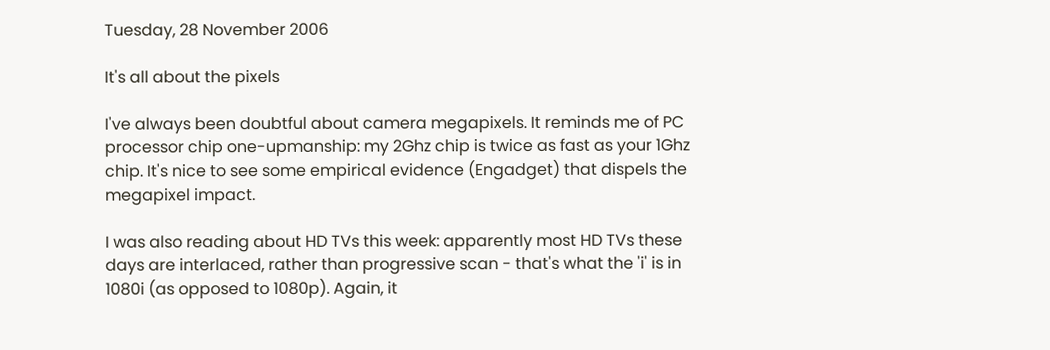Tuesday, 28 November 2006

It's all about the pixels

I've always been doubtful about camera megapixels. It reminds me of PC processor chip one-upmanship: my 2Ghz chip is twice as fast as your 1Ghz chip. It's nice to see some empirical evidence (Engadget) that dispels the megapixel impact.

I was also reading about HD TVs this week: apparently most HD TVs these days are interlaced, rather than progressive scan - that's what the 'i' is in 1080i (as opposed to 1080p). Again, it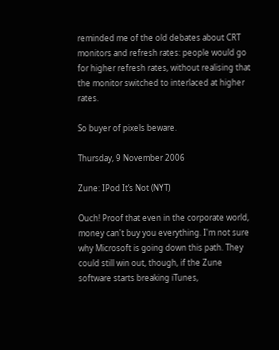reminded me of the old debates about CRT monitors and refresh rates: people would go for higher refresh rates, without realising that the monitor switched to interlaced at higher rates.

So buyer of pixels beware.

Thursday, 9 November 2006

Zune: IPod It’s Not (NYT)

Ouch! Proof that even in the corporate world, money can't buy you everything. I'm not sure why Microsoft is going down this path. They could still win out, though, if the Zune software starts breaking iTunes,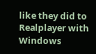like they did to Realplayer with Windows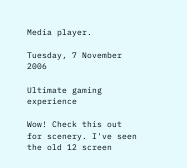Media player.

Tuesday, 7 November 2006

Ultimate gaming experience

Wow! Check this out for scenery. I've seen the old 12 screen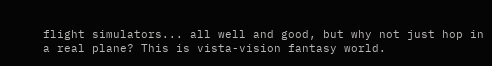flight simulators... all well and good, but why not just hop in a real plane? This is vista-vision fantasy world.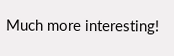Much more interesting!